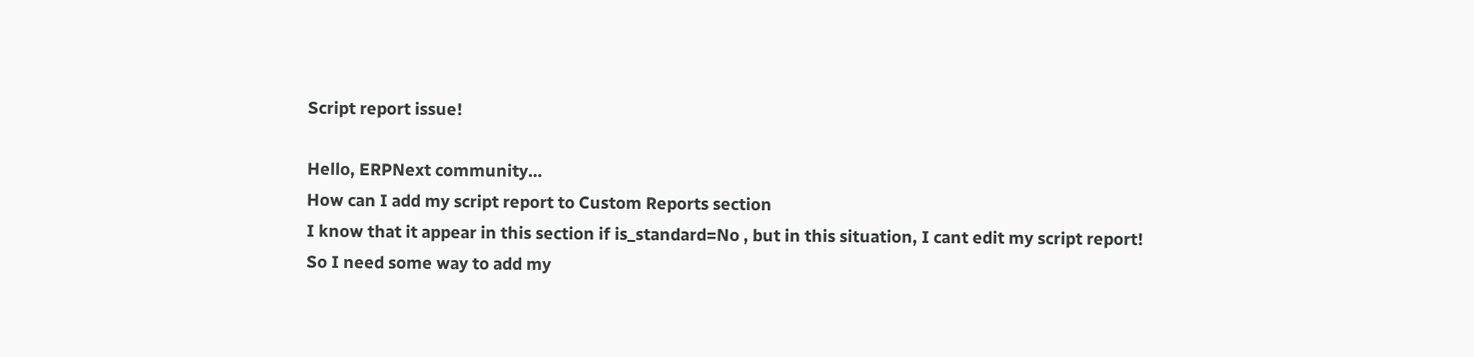Script report issue!

Hello, ERPNext community…
How can I add my script report to Custom Reports section
I know that it appear in this section if is_standard=No , but in this situation, I cant edit my script report!
So I need some way to add my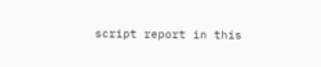script report in this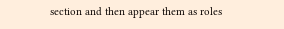section and then appear them as roles